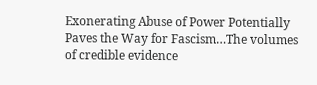Exonerating Abuse of Power Potentially Paves the Way for Fascism…The volumes of credible evidence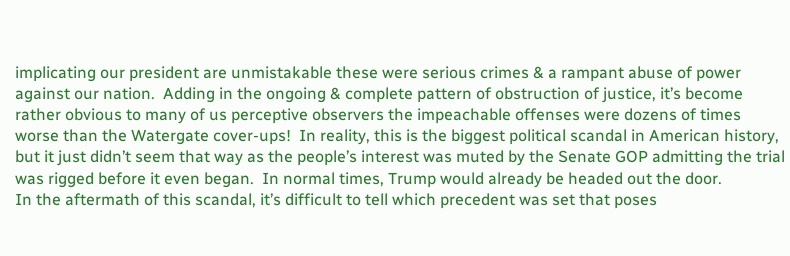implicating our president are unmistakable these were serious crimes & a rampant abuse of power against our nation.  Adding in the ongoing & complete pattern of obstruction of justice, it’s become rather obvious to many of us perceptive observers the impeachable offenses were dozens of times worse than the Watergate cover-ups!  In reality, this is the biggest political scandal in American history, but it just didn’t seem that way as the people’s interest was muted by the Senate GOP admitting the trial was rigged before it even began.  In normal times, Trump would already be headed out the door.
In the aftermath of this scandal, it’s difficult to tell which precedent was set that poses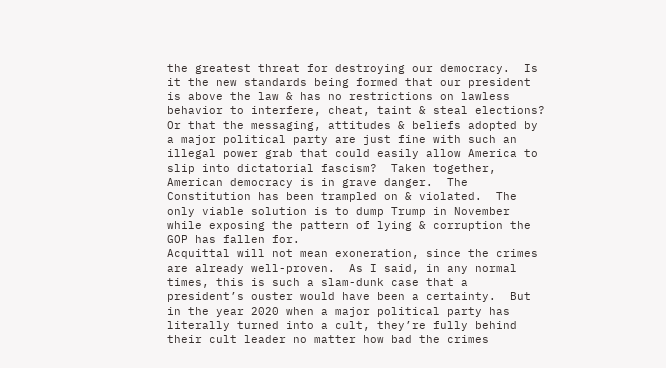the greatest threat for destroying our democracy.  Is it the new standards being formed that our president is above the law & has no restrictions on lawless behavior to interfere, cheat, taint & steal elections?  Or that the messaging, attitudes & beliefs adopted by a major political party are just fine with such an illegal power grab that could easily allow America to slip into dictatorial fascism?  Taken together, American democracy is in grave danger.  The Constitution has been trampled on & violated.  The only viable solution is to dump Trump in November while exposing the pattern of lying & corruption the GOP has fallen for.
Acquittal will not mean exoneration, since the crimes are already well-proven.  As I said, in any normal times, this is such a slam-dunk case that a president’s ouster would have been a certainty.  But in the year 2020 when a major political party has literally turned into a cult, they’re fully behind their cult leader no matter how bad the crimes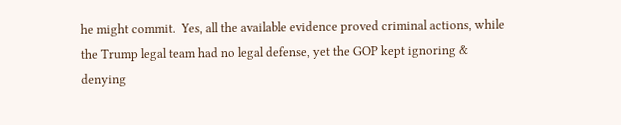he might commit.  Yes, all the available evidence proved criminal actions, while the Trump legal team had no legal defense, yet the GOP kept ignoring & denying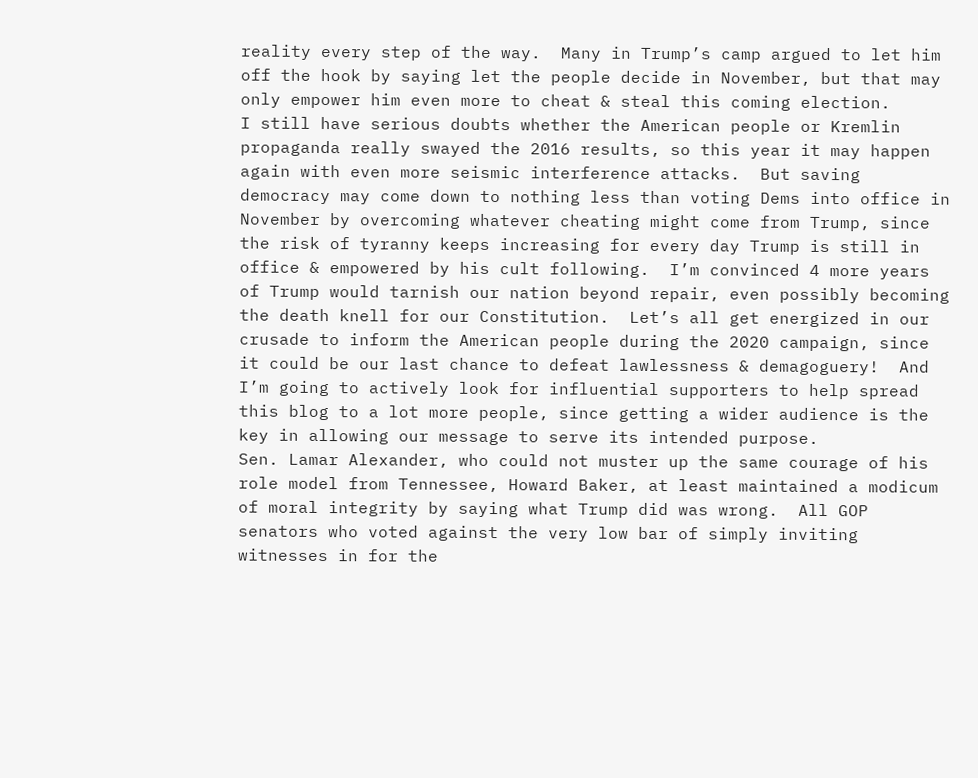reality every step of the way.  Many in Trump’s camp argued to let him off the hook by saying let the people decide in November, but that may only empower him even more to cheat & steal this coming election.
I still have serious doubts whether the American people or Kremlin propaganda really swayed the 2016 results, so this year it may happen again with even more seismic interference attacks.  But saving democracy may come down to nothing less than voting Dems into office in November by overcoming whatever cheating might come from Trump, since the risk of tyranny keeps increasing for every day Trump is still in office & empowered by his cult following.  I’m convinced 4 more years of Trump would tarnish our nation beyond repair, even possibly becoming the death knell for our Constitution.  Let’s all get energized in our crusade to inform the American people during the 2020 campaign, since it could be our last chance to defeat lawlessness & demagoguery!  And I’m going to actively look for influential supporters to help spread this blog to a lot more people, since getting a wider audience is the key in allowing our message to serve its intended purpose.
Sen. Lamar Alexander, who could not muster up the same courage of his role model from Tennessee, Howard Baker, at least maintained a modicum of moral integrity by saying what Trump did was wrong.  All GOP senators who voted against the very low bar of simply inviting witnesses in for the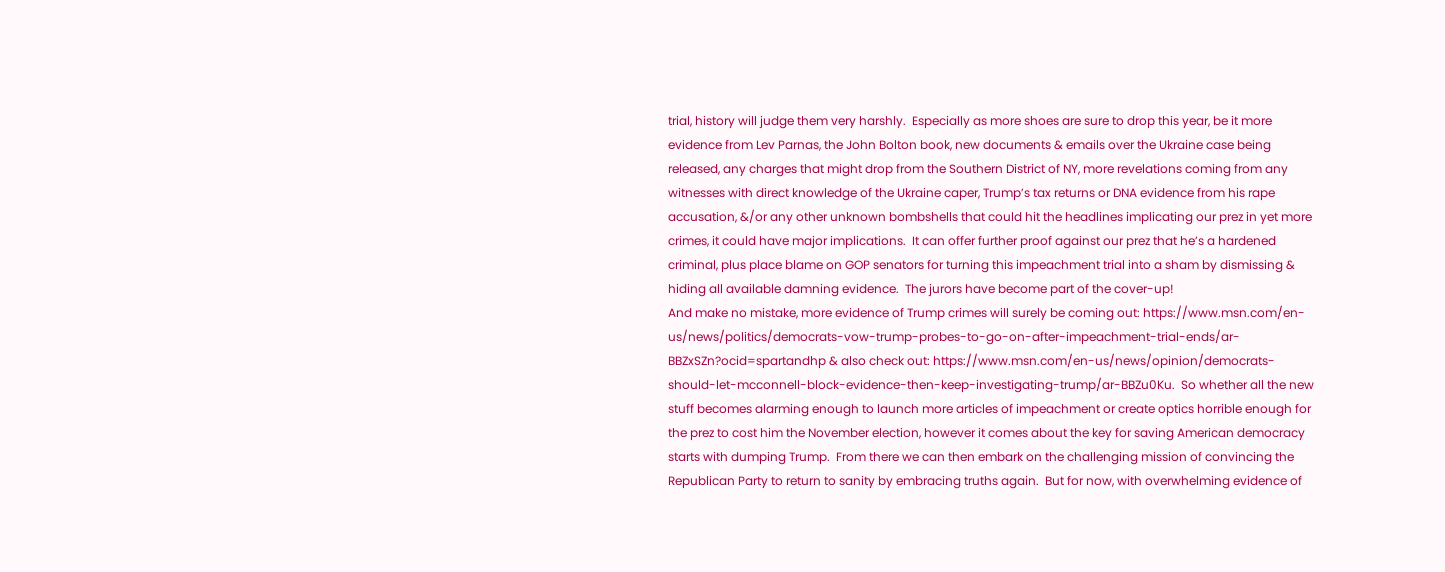trial, history will judge them very harshly.  Especially as more shoes are sure to drop this year, be it more evidence from Lev Parnas, the John Bolton book, new documents & emails over the Ukraine case being released, any charges that might drop from the Southern District of NY, more revelations coming from any witnesses with direct knowledge of the Ukraine caper, Trump’s tax returns or DNA evidence from his rape accusation, &/or any other unknown bombshells that could hit the headlines implicating our prez in yet more crimes, it could have major implications.  It can offer further proof against our prez that he’s a hardened criminal, plus place blame on GOP senators for turning this impeachment trial into a sham by dismissing & hiding all available damning evidence.  The jurors have become part of the cover-up!
And make no mistake, more evidence of Trump crimes will surely be coming out: https://www.msn.com/en-us/news/politics/democrats-vow-trump-probes-to-go-on-after-impeachment-trial-ends/ar-BBZxSZn?ocid=spartandhp & also check out: https://www.msn.com/en-us/news/opinion/democrats-should-let-mcconnell-block-evidence-then-keep-investigating-trump/ar-BBZu0Ku.  So whether all the new stuff becomes alarming enough to launch more articles of impeachment or create optics horrible enough for the prez to cost him the November election, however it comes about the key for saving American democracy starts with dumping Trump.  From there we can then embark on the challenging mission of convincing the Republican Party to return to sanity by embracing truths again.  But for now, with overwhelming evidence of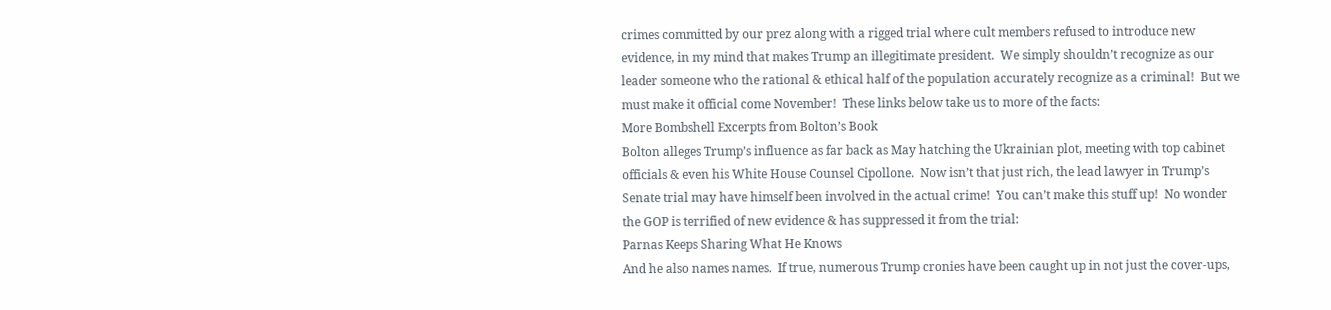crimes committed by our prez along with a rigged trial where cult members refused to introduce new evidence, in my mind that makes Trump an illegitimate president.  We simply shouldn’t recognize as our leader someone who the rational & ethical half of the population accurately recognize as a criminal!  But we must make it official come November!  These links below take us to more of the facts:
More Bombshell Excerpts from Bolton’s Book
Bolton alleges Trump’s influence as far back as May hatching the Ukrainian plot, meeting with top cabinet officials & even his White House Counsel Cipollone.  Now isn’t that just rich, the lead lawyer in Trump’s Senate trial may have himself been involved in the actual crime!  You can’t make this stuff up!  No wonder the GOP is terrified of new evidence & has suppressed it from the trial:
Parnas Keeps Sharing What He Knows
And he also names names.  If true, numerous Trump cronies have been caught up in not just the cover-ups,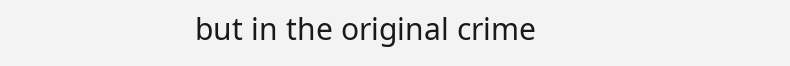but in the original crime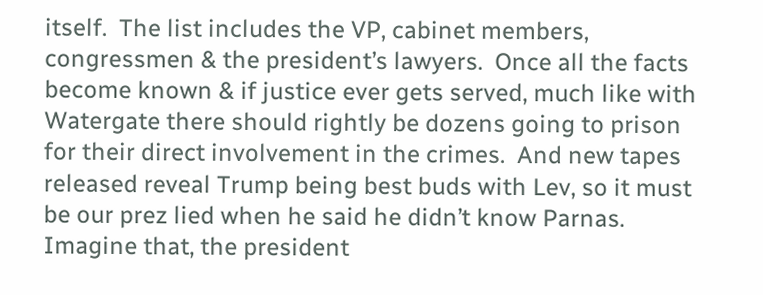itself.  The list includes the VP, cabinet members, congressmen & the president’s lawyers.  Once all the facts become known & if justice ever gets served, much like with Watergate there should rightly be dozens going to prison for their direct involvement in the crimes.  And new tapes released reveal Trump being best buds with Lev, so it must be our prez lied when he said he didn’t know Parnas.  Imagine that, the president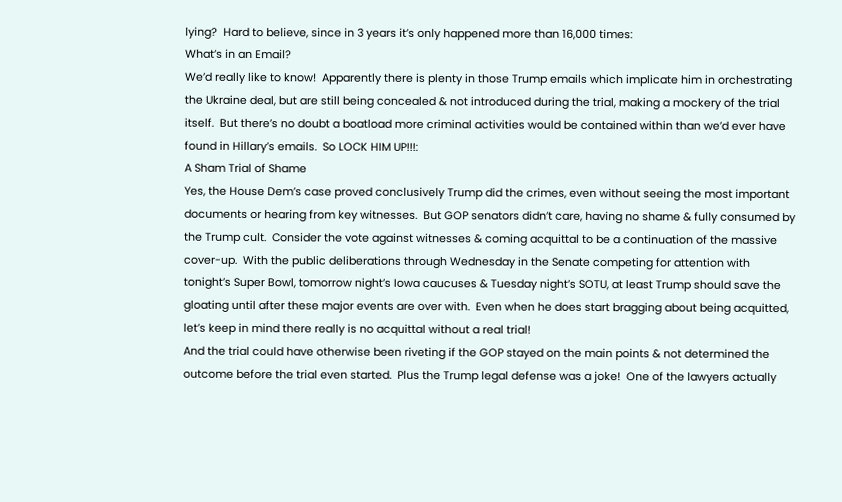lying?  Hard to believe, since in 3 years it’s only happened more than 16,000 times:
What’s in an Email?
We’d really like to know!  Apparently there is plenty in those Trump emails which implicate him in orchestrating the Ukraine deal, but are still being concealed & not introduced during the trial, making a mockery of the trial itself.  But there’s no doubt a boatload more criminal activities would be contained within than we’d ever have found in Hillary’s emails.  So LOCK HIM UP!!!:
A Sham Trial of Shame
Yes, the House Dem’s case proved conclusively Trump did the crimes, even without seeing the most important documents or hearing from key witnesses.  But GOP senators didn’t care, having no shame & fully consumed by the Trump cult.  Consider the vote against witnesses & coming acquittal to be a continuation of the massive cover-up.  With the public deliberations through Wednesday in the Senate competing for attention with tonight’s Super Bowl, tomorrow night’s Iowa caucuses & Tuesday night’s SOTU, at least Trump should save the gloating until after these major events are over with.  Even when he does start bragging about being acquitted, let’s keep in mind there really is no acquittal without a real trial!
And the trial could have otherwise been riveting if the GOP stayed on the main points & not determined the outcome before the trial even started.  Plus the Trump legal defense was a joke!  One of the lawyers actually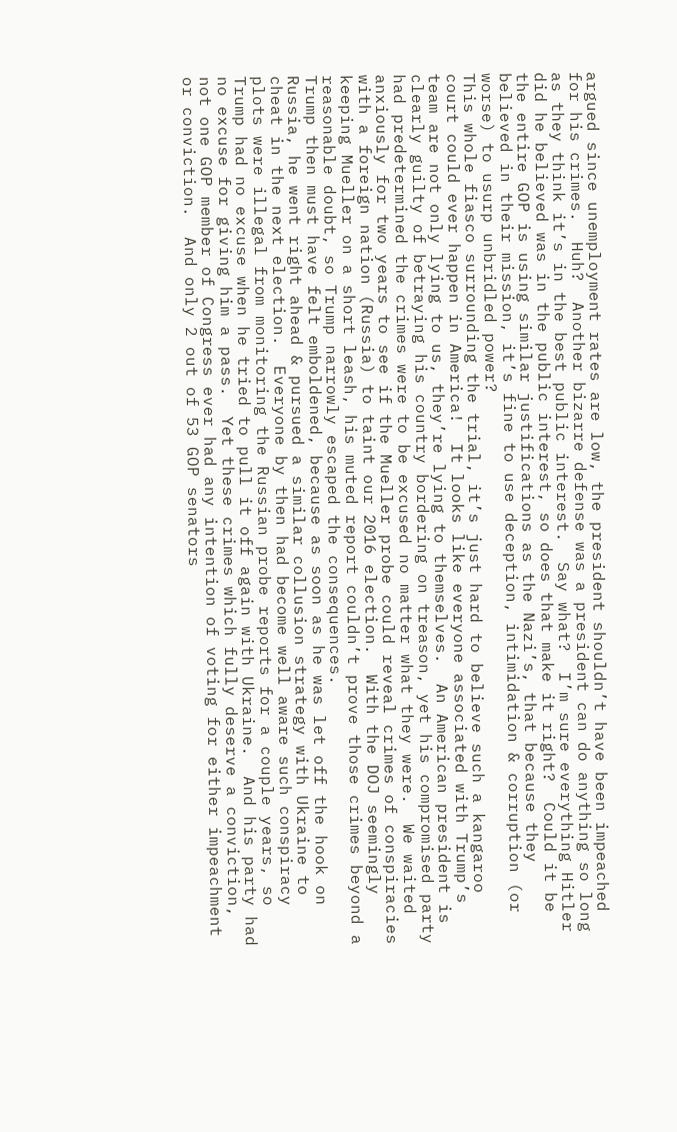argued since unemployment rates are low, the president shouldn’t have been impeached for his crimes.  Huh?  Another bizarre defense was a president can do anything so long as they think it’s in the best public interest.  Say what?  I’m sure everything Hitler did he believed was in the public interest, so does that make it right?  Could it be the entire GOP is using similar justifications as the Nazi’s, that because they believed in their mission, it’s fine to use deception, intimidation & corruption (or worse) to usurp unbridled power?
This whole fiasco surrounding the trial, it’s just hard to believe such a kangaroo court could ever happen in America!  It looks like everyone associated with Trump’s team are not only lying to us, they’re lying to themselves.  An American president is clearly guilty of betraying his country bordering on treason, yet his compromised party had predetermined the crimes were to be excused no matter what they were.  We waited anxiously for two years to see if the Mueller probe could reveal crimes of conspiracies with a foreign nation (Russia) to taint our 2016 election.  With the DOJ seemingly keeping Mueller on a short leash, his muted report couldn’t prove those crimes beyond a reasonable doubt, so Trump narrowly escaped the consequences.
Trump then must have felt emboldened, because as soon as he was let off the hook on Russia, he went right ahead & pursued a similar collusion strategy with Ukraine to cheat in the next election.  Everyone by then had become well aware such conspiracy plots were illegal from monitoring the Russian probe reports for a couple years, so Trump had no excuse when he tried to pull it off again with Ukraine.  And his party had no excuse for giving him a pass.  Yet these crimes which fully deserve a conviction, not one GOP member of Congress ever had any intention of voting for either impeachment or conviction.  And only 2 out of 53 GOP senators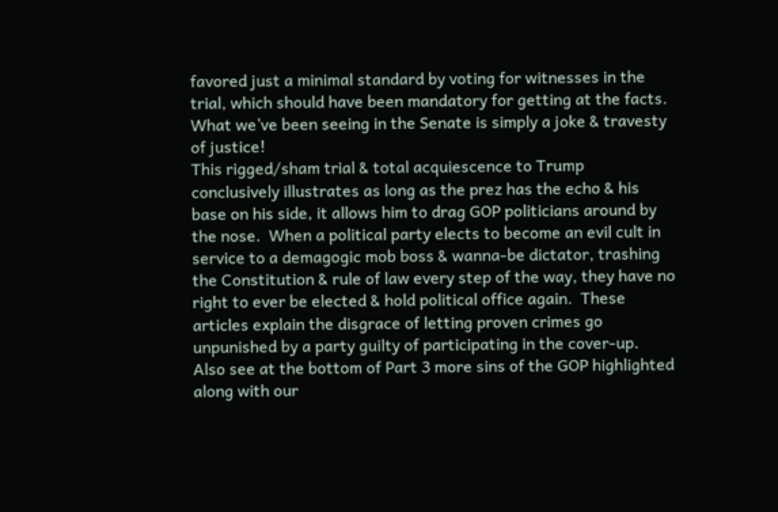favored just a minimal standard by voting for witnesses in the trial, which should have been mandatory for getting at the facts.  What we’ve been seeing in the Senate is simply a joke & travesty of justice!
This rigged/sham trial & total acquiescence to Trump conclusively illustrates as long as the prez has the echo & his base on his side, it allows him to drag GOP politicians around by the nose.  When a political party elects to become an evil cult in service to a demagogic mob boss & wanna-be dictator, trashing the Constitution & rule of law every step of the way, they have no right to ever be elected & hold political office again.  These articles explain the disgrace of letting proven crimes go unpunished by a party guilty of participating in the cover-up.  Also see at the bottom of Part 3 more sins of the GOP highlighted along with our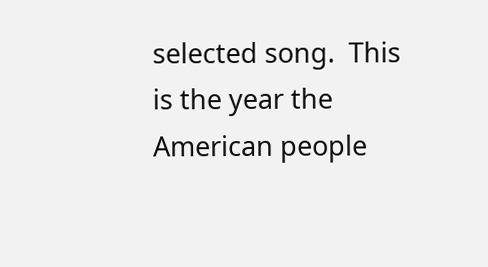selected song.  This is the year the American people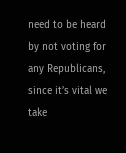need to be heard by not voting for any Republicans, since it’s vital we take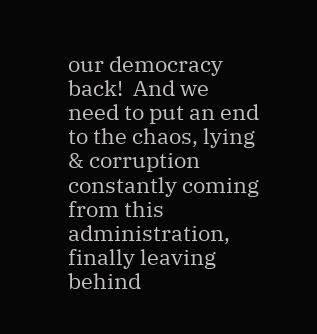our democracy back!  And we need to put an end to the chaos, lying & corruption constantly coming from this administration, finally leaving behind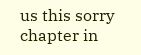us this sorry chapter in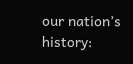our nation’s history: